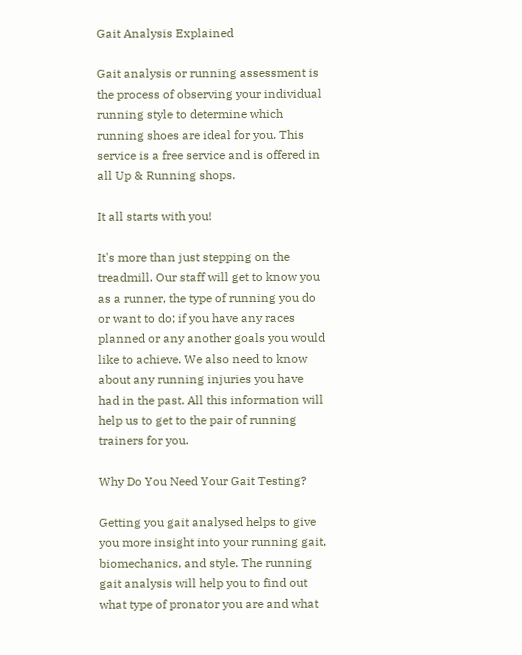Gait Analysis Explained

Gait analysis or running assessment is the process of observing your individual running style to determine which running shoes are ideal for you. This service is a free service and is offered in all Up & Running shops.

It all starts with you!

It's more than just stepping on the treadmill. Our staff will get to know you as a runner, the type of running you do or want to do; if you have any races planned or any another goals you would like to achieve. We also need to know about any running injuries you have had in the past. All this information will help us to get to the pair of running trainers for you.

Why Do You Need Your Gait Testing?

Getting you gait analysed helps to give you more insight into your running gait, biomechanics, and style. The running gait analysis will help you to find out what type of pronator you are and what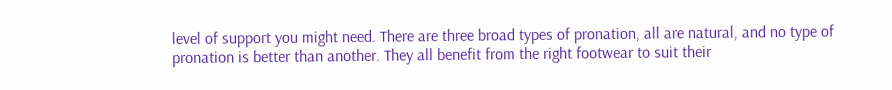level of support you might need. There are three broad types of pronation, all are natural, and no type of pronation is better than another. They all benefit from the right footwear to suit their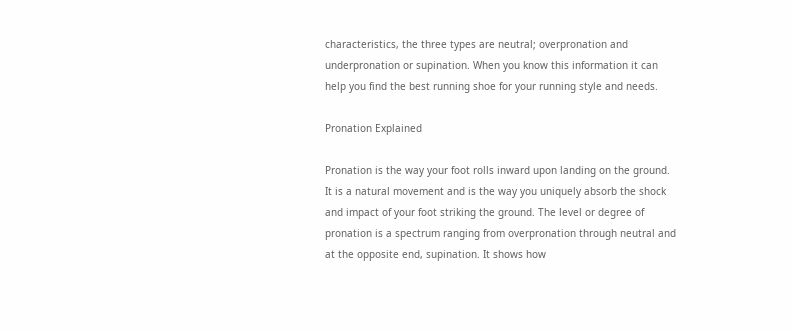characteristics, the three types are neutral; overpronation and underpronation or supination. When you know this information it can help you find the best running shoe for your running style and needs.

Pronation Explained

Pronation is the way your foot rolls inward upon landing on the ground. It is a natural movement and is the way you uniquely absorb the shock and impact of your foot striking the ground. The level or degree of pronation is a spectrum ranging from overpronation through neutral and at the opposite end, supination. It shows how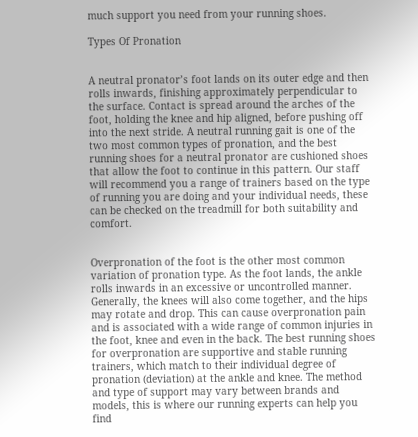much support you need from your running shoes.

Types Of Pronation


A neutral pronator’s foot lands on its outer edge and then rolls inwards, finishing approximately perpendicular to the surface. Contact is spread around the arches of the foot, holding the knee and hip aligned, before pushing off into the next stride. A neutral running gait is one of the two most common types of pronation, and the best running shoes for a neutral pronator are cushioned shoes that allow the foot to continue in this pattern. Our staff will recommend you a range of trainers based on the type of running you are doing and your individual needs, these can be checked on the treadmill for both suitability and comfort.


Overpronation of the foot is the other most common variation of pronation type. As the foot lands, the ankle rolls inwards in an excessive or uncontrolled manner. Generally, the knees will also come together, and the hips may rotate and drop. This can cause overpronation pain and is associated with a wide range of common injuries in the foot, knee and even in the back. The best running shoes for overpronation are supportive and stable running trainers, which match to their individual degree of pronation (deviation) at the ankle and knee. The method and type of support may vary between brands and models, this is where our running experts can help you find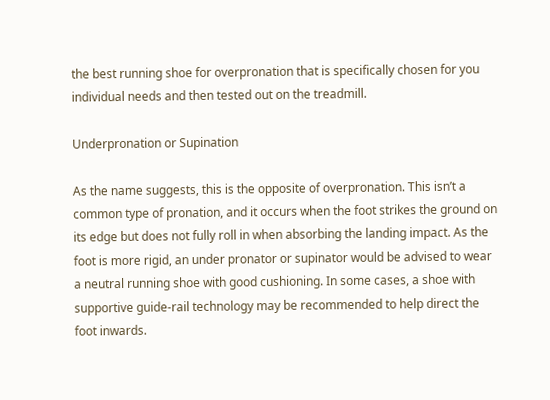the best running shoe for overpronation that is specifically chosen for you individual needs and then tested out on the treadmill.

Underpronation or Supination

As the name suggests, this is the opposite of overpronation. This isn’t a common type of pronation, and it occurs when the foot strikes the ground on its edge but does not fully roll in when absorbing the landing impact. As the foot is more rigid, an under pronator or supinator would be advised to wear a neutral running shoe with good cushioning. In some cases, a shoe with supportive guide-rail technology may be recommended to help direct the foot inwards.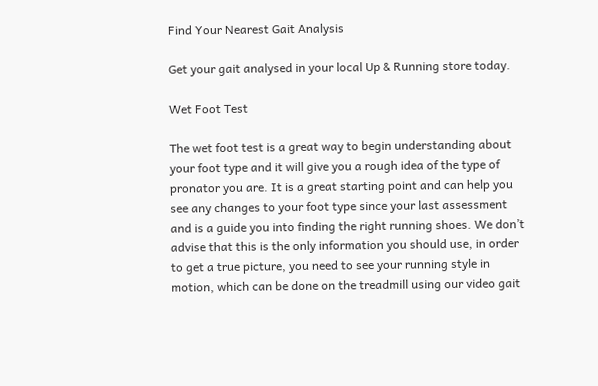Find Your Nearest Gait Analysis

Get your gait analysed in your local Up & Running store today.

Wet Foot Test

The wet foot test is a great way to begin understanding about your foot type and it will give you a rough idea of the type of pronator you are. It is a great starting point and can help you see any changes to your foot type since your last assessment and is a guide you into finding the right running shoes. We don’t advise that this is the only information you should use, in order to get a true picture, you need to see your running style in motion, which can be done on the treadmill using our video gait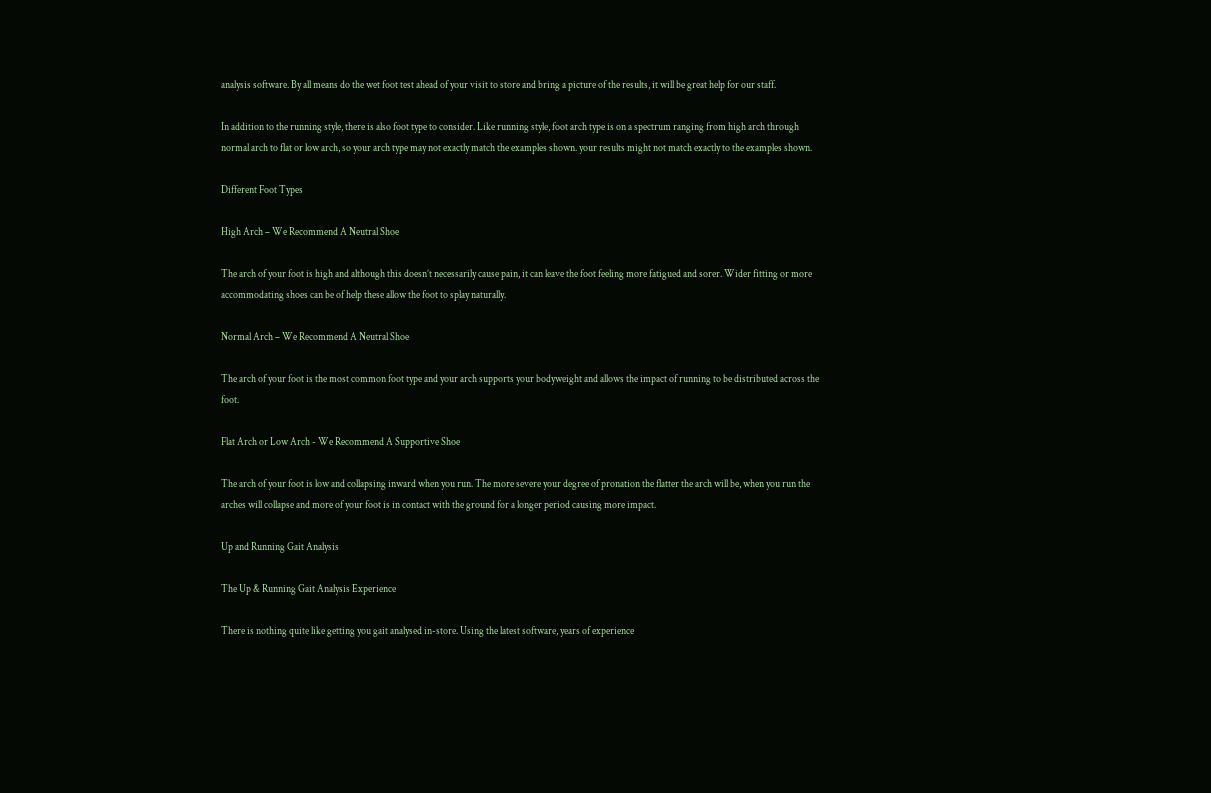analysis software. By all means do the wet foot test ahead of your visit to store and bring a picture of the results, it will be great help for our staff.

In addition to the running style, there is also foot type to consider. Like running style, foot arch type is on a spectrum ranging from high arch through normal arch to flat or low arch, so your arch type may not exactly match the examples shown. your results might not match exactly to the examples shown.

Different Foot Types

High Arch – We Recommend A Neutral Shoe

The arch of your foot is high and although this doesn’t necessarily cause pain, it can leave the foot feeling more fatigued and sorer. Wider fitting or more accommodating shoes can be of help these allow the foot to splay naturally.

Normal Arch – We Recommend A Neutral Shoe

The arch of your foot is the most common foot type and your arch supports your bodyweight and allows the impact of running to be distributed across the foot.

Flat Arch or Low Arch - We Recommend A Supportive Shoe

The arch of your foot is low and collapsing inward when you run. The more severe your degree of pronation the flatter the arch will be, when you run the arches will collapse and more of your foot is in contact with the ground for a longer period causing more impact.

Up and Running Gait Analysis

The Up & Running Gait Analysis Experience

There is nothing quite like getting you gait analysed in-store. Using the latest software, years of experience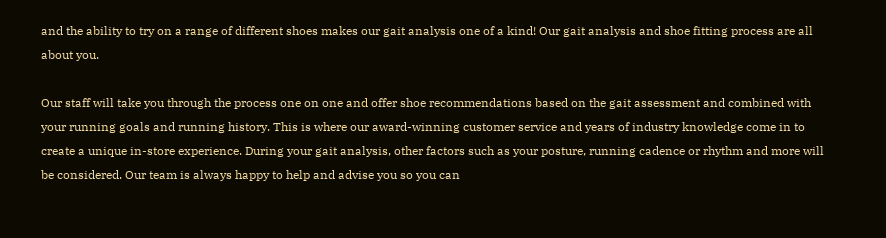and the ability to try on a range of different shoes makes our gait analysis one of a kind! Our gait analysis and shoe fitting process are all about you.

Our staff will take you through the process one on one and offer shoe recommendations based on the gait assessment and combined with your running goals and running history. This is where our award-winning customer service and years of industry knowledge come in to create a unique in-store experience. During your gait analysis, other factors such as your posture, running cadence or rhythm and more will be considered. Our team is always happy to help and advise you so you can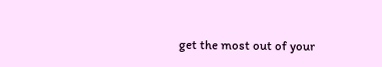get the most out of your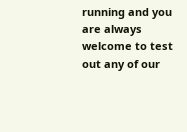running and you are always welcome to test out any of our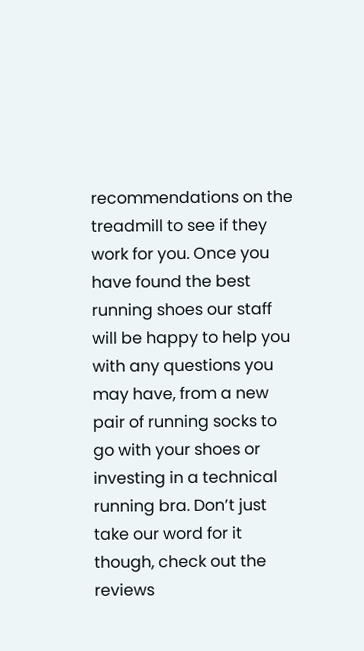recommendations on the treadmill to see if they work for you. Once you have found the best running shoes our staff will be happy to help you with any questions you may have, from a new pair of running socks to go with your shoes or investing in a technical running bra. Don’t just take our word for it though, check out the reviews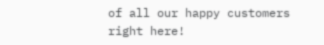of all our happy customers right here!